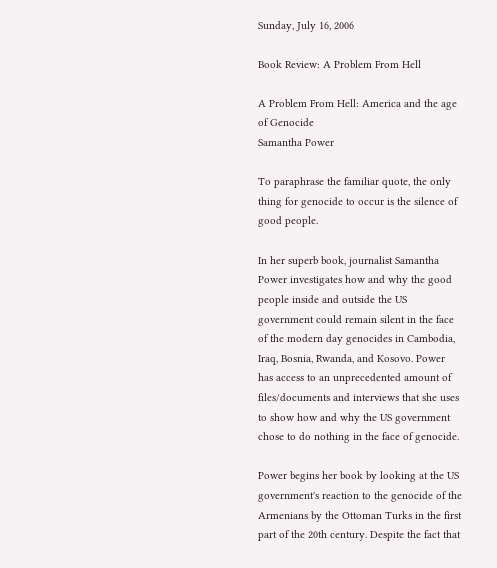Sunday, July 16, 2006

Book Review: A Problem From Hell

A Problem From Hell: America and the age of Genocide
Samantha Power

To paraphrase the familiar quote, the only thing for genocide to occur is the silence of good people.

In her superb book, journalist Samantha Power investigates how and why the good people inside and outside the US government could remain silent in the face of the modern day genocides in Cambodia, Iraq, Bosnia, Rwanda, and Kosovo. Power has access to an unprecedented amount of files/documents and interviews that she uses to show how and why the US government chose to do nothing in the face of genocide.

Power begins her book by looking at the US government's reaction to the genocide of the Armenians by the Ottoman Turks in the first part of the 20th century. Despite the fact that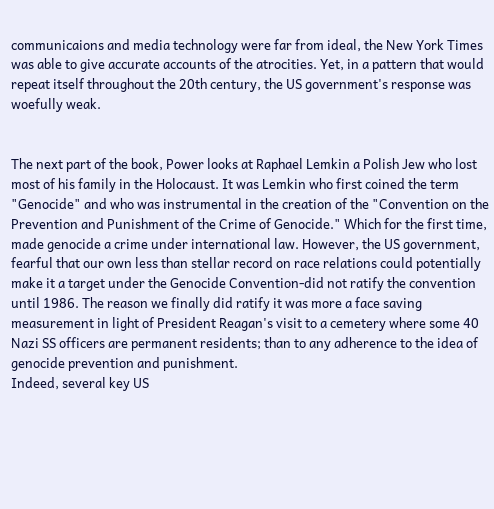communicaions and media technology were far from ideal, the New York Times was able to give accurate accounts of the atrocities. Yet, in a pattern that would repeat itself throughout the 20th century, the US government's response was woefully weak.


The next part of the book, Power looks at Raphael Lemkin a Polish Jew who lost most of his family in the Holocaust. It was Lemkin who first coined the term "Genocide" and who was instrumental in the creation of the "Convention on the Prevention and Punishment of the Crime of Genocide." Which for the first time, made genocide a crime under international law. However, the US government, fearful that our own less than stellar record on race relations could potentially make it a target under the Genocide Convention-did not ratify the convention until 1986. The reason we finally did ratify it was more a face saving measurement in light of President Reagan's visit to a cemetery where some 40 Nazi SS officers are permanent residents; than to any adherence to the idea of genocide prevention and punishment.
Indeed, several key US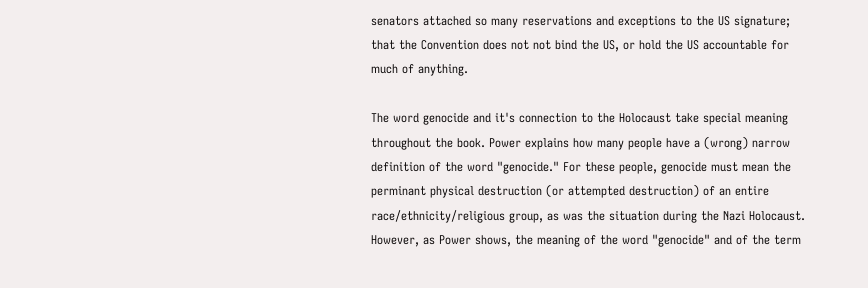senators attached so many reservations and exceptions to the US signature; that the Convention does not not bind the US, or hold the US accountable for much of anything.

The word genocide and it's connection to the Holocaust take special meaning throughout the book. Power explains how many people have a (wrong) narrow definition of the word "genocide." For these people, genocide must mean the perminant physical destruction (or attempted destruction) of an entire race/ethnicity/religious group, as was the situation during the Nazi Holocaust.
However, as Power shows, the meaning of the word "genocide" and of the term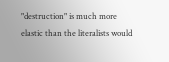"destruction" is much more elastic than the literalists would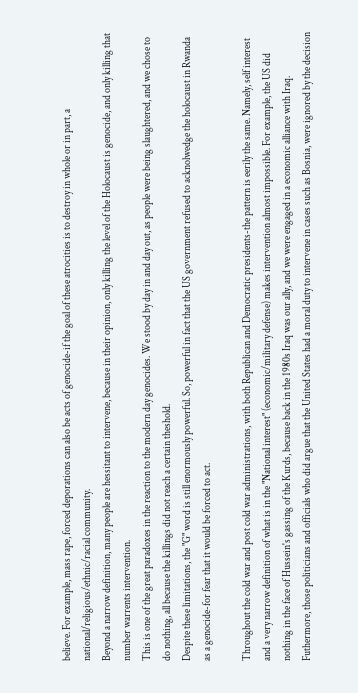believe. For example, mass rape, forced deporations can also be acts of genocide-if the goal of these atrocities is to destroy in whole or in part, a national/religious/ethnic/racial community.
Beyond a narrow definition, many people are hessitant to intervene, because in their opinion, only killing the level of the Holocaust is genocide, and only killing that number warrents intervention.
This is one of the great paradoxes in the reaction to the modern day genocides. We stood by day in and day out, as people were being slaughtered, and we chose to do nothing, all because the killings did not reach a certain theshold.
Despite these limitations, the "G" word is still enormously powerful. So, powerful in fact that the US government refused to acknolwedge the holocaust in Rwanda as a genocide-for fear that it would be forced to act.

Throughout the cold war and post cold war administrations, with both Republican and Democratic presidents-the pattern is eerily the same. Namely, self interest and a very narrow definition of what is in the "National interest" (economic/military defense) makes intervention almost impossible. For example, the US did nothing in the face of Hussein's gassing of the Kurds, because back in the 1980s Iraq was our ally, and we were engaged in a economic alliance with Iraq.
Futhermore, those politicians and officials who did argue that the United States had a moral duty to intervene in cases such as Bosnia, were ignored by the decision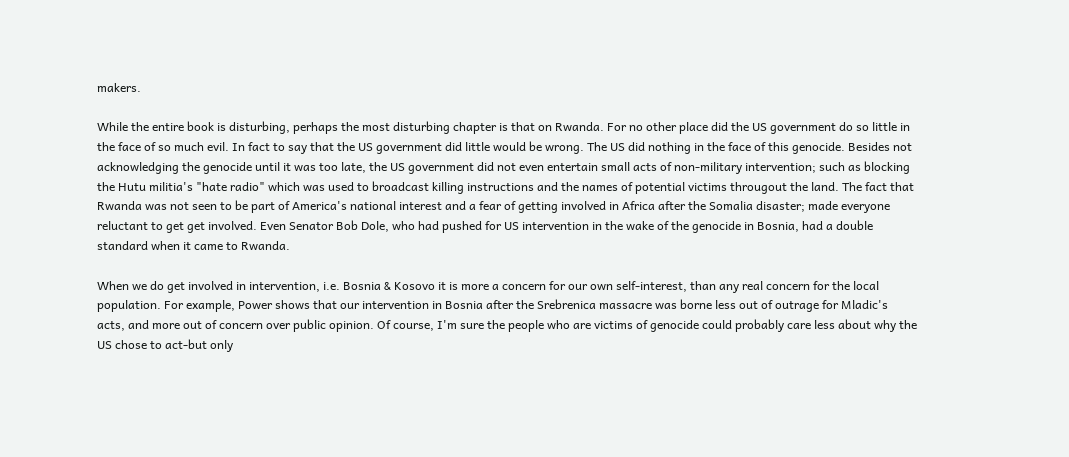makers.

While the entire book is disturbing, perhaps the most disturbing chapter is that on Rwanda. For no other place did the US government do so little in the face of so much evil. In fact to say that the US government did little would be wrong. The US did nothing in the face of this genocide. Besides not acknowledging the genocide until it was too late, the US government did not even entertain small acts of non-military intervention; such as blocking the Hutu militia's "hate radio" which was used to broadcast killing instructions and the names of potential victims througout the land. The fact that Rwanda was not seen to be part of America's national interest and a fear of getting involved in Africa after the Somalia disaster; made everyone reluctant to get get involved. Even Senator Bob Dole, who had pushed for US intervention in the wake of the genocide in Bosnia, had a double standard when it came to Rwanda.

When we do get involved in intervention, i.e. Bosnia & Kosovo it is more a concern for our own self-interest, than any real concern for the local population. For example, Power shows that our intervention in Bosnia after the Srebrenica massacre was borne less out of outrage for Mladic's acts, and more out of concern over public opinion. Of course, I'm sure the people who are victims of genocide could probably care less about why the US chose to act-but only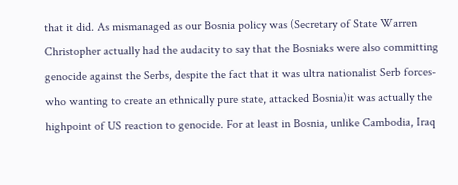that it did. As mismanaged as our Bosnia policy was (Secretary of State Warren Christopher actually had the audacity to say that the Bosniaks were also committing genocide against the Serbs, despite the fact that it was ultra nationalist Serb forces-who wanting to create an ethnically pure state, attacked Bosnia)it was actually the highpoint of US reaction to genocide. For at least in Bosnia, unlike Cambodia, Iraq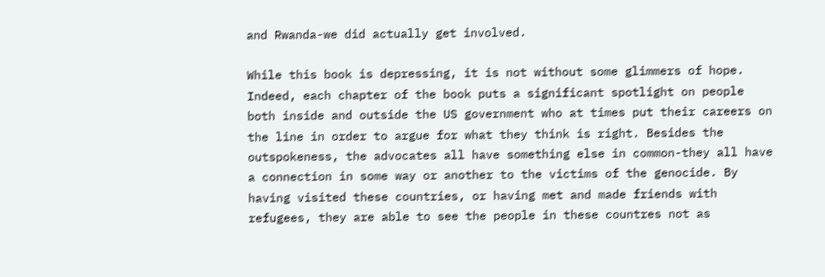and Rwanda-we did actually get involved.

While this book is depressing, it is not without some glimmers of hope. Indeed, each chapter of the book puts a significant spotlight on people both inside and outside the US government who at times put their careers on the line in order to argue for what they think is right. Besides the outspokeness, the advocates all have something else in common-they all have a connection in some way or another to the victims of the genocide. By having visited these countries, or having met and made friends with refugees, they are able to see the people in these countres not as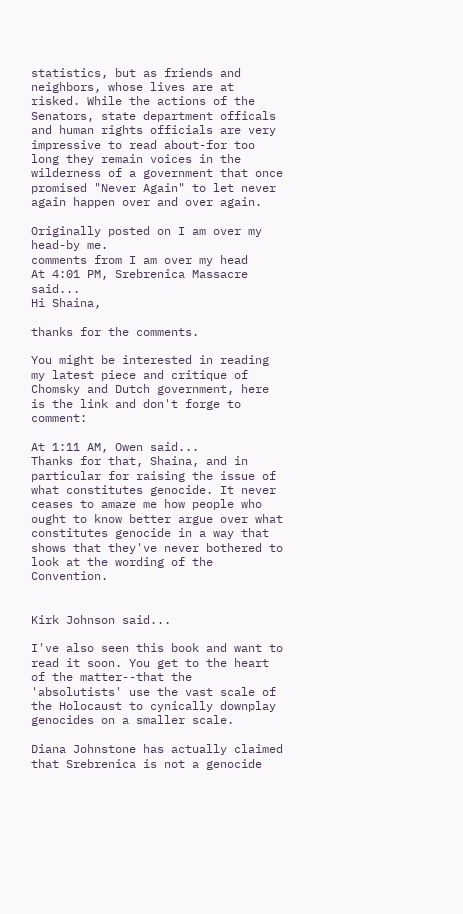statistics, but as friends and neighbors, whose lives are at risked. While the actions of the Senators, state department officals and human rights officials are very impressive to read about-for too long they remain voices in the wilderness of a government that once promised "Never Again" to let never again happen over and over again.

Originally posted on I am over my head-by me.
comments from I am over my head
At 4:01 PM, Srebrenica Massacre said...
Hi Shaina,

thanks for the comments.

You might be interested in reading my latest piece and critique of Chomsky and Dutch government, here is the link and don't forge to comment:

At 1:11 AM, Owen said...
Thanks for that, Shaina, and in particular for raising the issue of what constitutes genocide. It never ceases to amaze me how people who ought to know better argue over what constitutes genocide in a way that shows that they've never bothered to look at the wording of the Convention.


Kirk Johnson said...

I've also seen this book and want to read it soon. You get to the heart of the matter--that the 'absolutists' use the vast scale of the Holocaust to cynically downplay genocides on a smaller scale.

Diana Johnstone has actually claimed that Srebrenica is not a genocide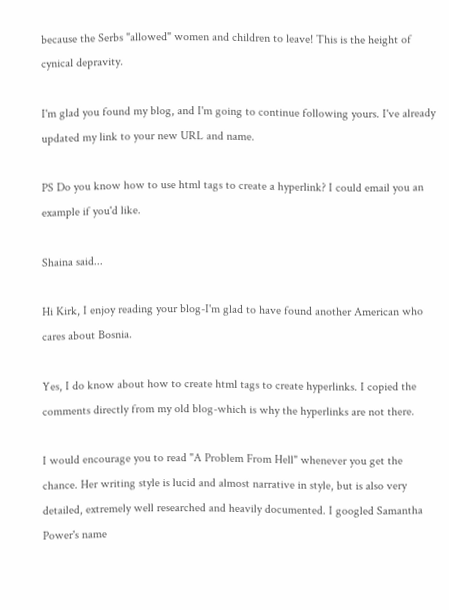because the Serbs "allowed" women and children to leave! This is the height of cynical depravity.

I'm glad you found my blog, and I'm going to continue following yours. I've already updated my link to your new URL and name.

PS Do you know how to use html tags to create a hyperlink? I could email you an example if you'd like.

Shaina said...

Hi Kirk, I enjoy reading your blog-I'm glad to have found another American who cares about Bosnia.

Yes, I do know about how to create html tags to create hyperlinks. I copied the comments directly from my old blog-which is why the hyperlinks are not there.

I would encourage you to read "A Problem From Hell" whenever you get the chance. Her writing style is lucid and almost narrative in style, but is also very detailed, extremely well researched and heavily documented. I googled Samantha Power's name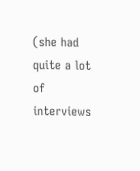(she had quite a lot of interviews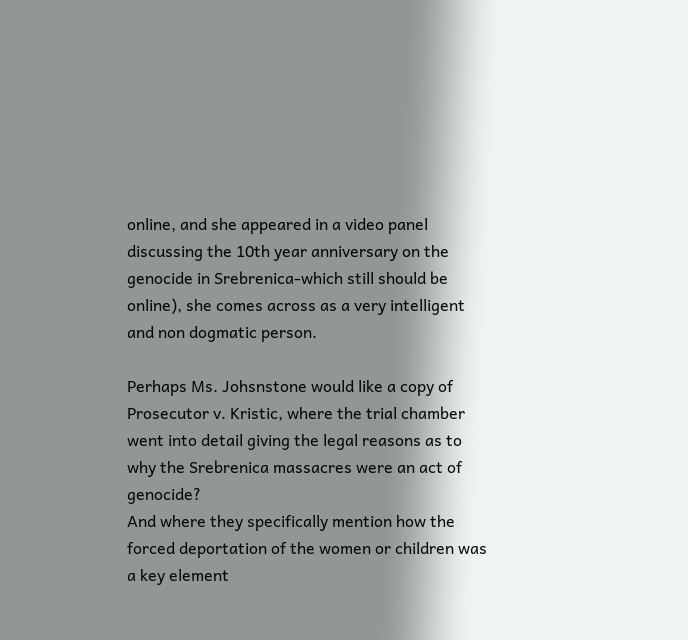online, and she appeared in a video panel discussing the 10th year anniversary on the genocide in Srebrenica-which still should be online), she comes across as a very intelligent and non dogmatic person.

Perhaps Ms. Johsnstone would like a copy of Prosecutor v. Kristic, where the trial chamber went into detail giving the legal reasons as to why the Srebrenica massacres were an act of genocide?
And where they specifically mention how the forced deportation of the women or children was a key element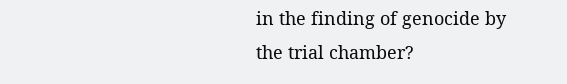in the finding of genocide by the trial chamber?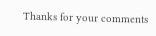Thanks for your comments